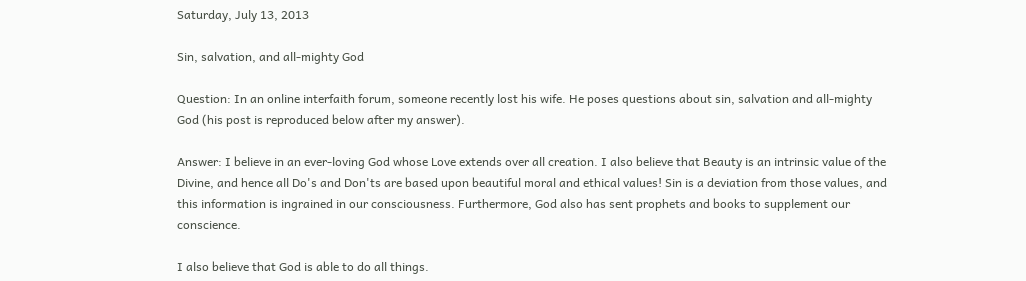Saturday, July 13, 2013

Sin, salvation, and all-mighty God

Question: In an online interfaith forum, someone recently lost his wife. He poses questions about sin, salvation and all-mighty God (his post is reproduced below after my answer).

Answer: I believe in an ever-loving God whose Love extends over all creation. I also believe that Beauty is an intrinsic value of the Divine, and hence all Do's and Don'ts are based upon beautiful moral and ethical values! Sin is a deviation from those values, and this information is ingrained in our consciousness. Furthermore, God also has sent prophets and books to supplement our conscience.

I also believe that God is able to do all things.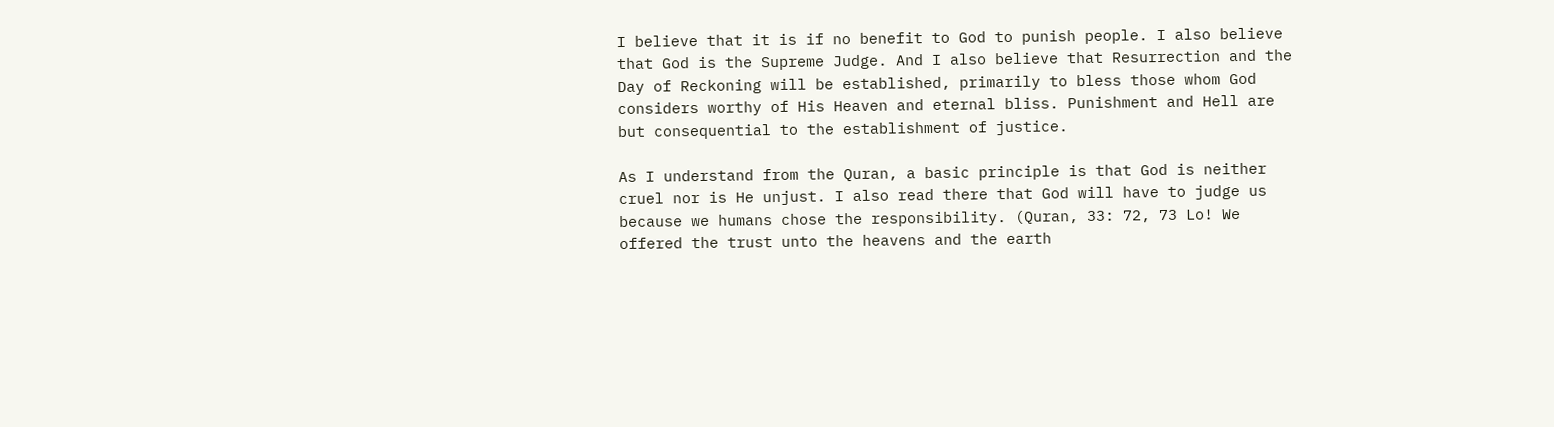I believe that it is if no benefit to God to punish people. I also believe that God is the Supreme Judge. And I also believe that Resurrection and the Day of Reckoning will be established, primarily to bless those whom God considers worthy of His Heaven and eternal bliss. Punishment and Hell are but consequential to the establishment of justice.

As I understand from the Quran, a basic principle is that God is neither cruel nor is He unjust. I also read there that God will have to judge us because we humans chose the responsibility. (Quran, 33: 72, 73 Lo! We offered the trust unto the heavens and the earth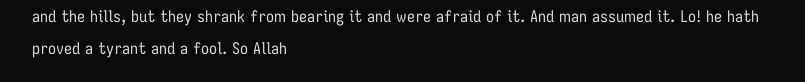and the hills, but they shrank from bearing it and were afraid of it. And man assumed it. Lo! he hath proved a tyrant and a fool. So Allah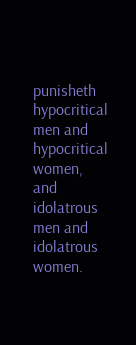punisheth hypocritical men and hypocritical women, and idolatrous men and idolatrous women.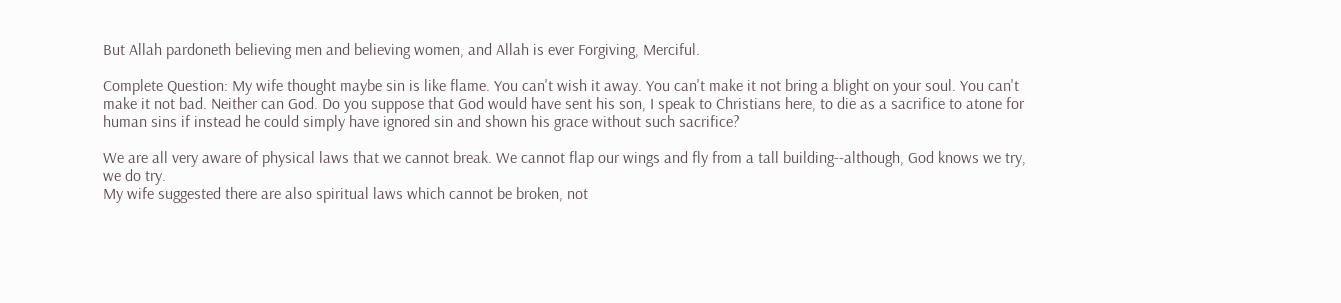But Allah pardoneth believing men and believing women, and Allah is ever Forgiving, Merciful.

Complete Question: My wife thought maybe sin is like flame. You can't wish it away. You can't make it not bring a blight on your soul. You can't make it not bad. Neither can God. Do you suppose that God would have sent his son, I speak to Christians here, to die as a sacrifice to atone for human sins if instead he could simply have ignored sin and shown his grace without such sacrifice?

We are all very aware of physical laws that we cannot break. We cannot flap our wings and fly from a tall building--although, God knows we try, we do try.
My wife suggested there are also spiritual laws which cannot be broken, not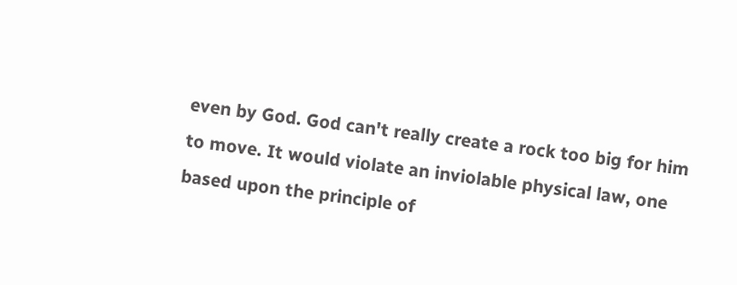even by God. God can't really create a rock too big for him to move. It would violate an inviolable physical law, one based upon the principle of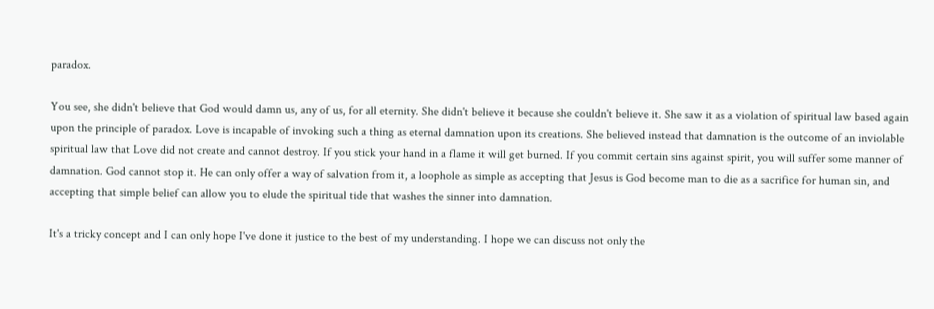paradox.

You see, she didn't believe that God would damn us, any of us, for all eternity. She didn't believe it because she couldn't believe it. She saw it as a violation of spiritual law based again upon the principle of paradox. Love is incapable of invoking such a thing as eternal damnation upon its creations. She believed instead that damnation is the outcome of an inviolable spiritual law that Love did not create and cannot destroy. If you stick your hand in a flame it will get burned. If you commit certain sins against spirit, you will suffer some manner of damnation. God cannot stop it. He can only offer a way of salvation from it, a loophole as simple as accepting that Jesus is God become man to die as a sacrifice for human sin, and accepting that simple belief can allow you to elude the spiritual tide that washes the sinner into damnation.

It's a tricky concept and I can only hope I've done it justice to the best of my understanding. I hope we can discuss not only the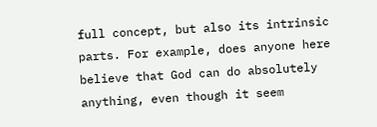full concept, but also its intrinsic parts. For example, does anyone here believe that God can do absolutely anything, even though it seem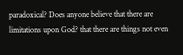paradoxical? Does anyone believe that there are limitations upon God? that there are things not even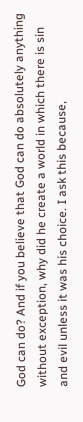God can do? And if you believe that God can do absolutely anything without exception, why did he create a world in which there is sin and evil unless it was his choice. I ask this because,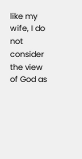like my wife, I do not consider the view of God as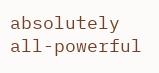absolutely all-powerful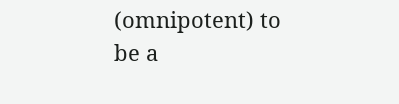(omnipotent) to be a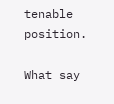tenable position.

What say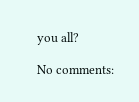you all?

No comments: